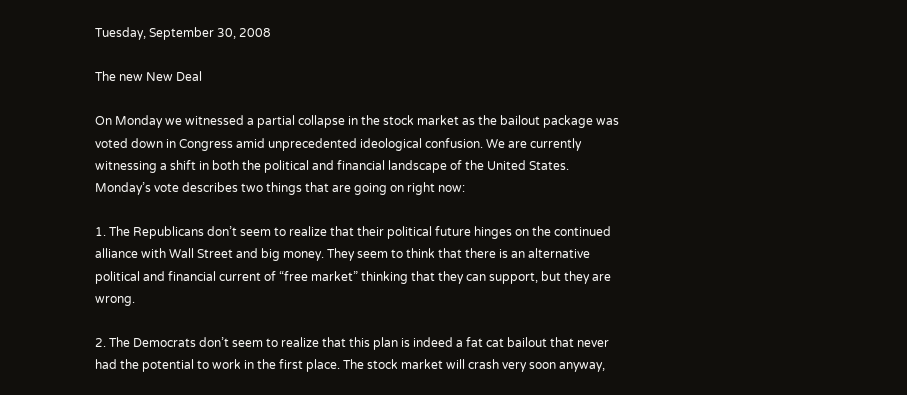Tuesday, September 30, 2008

The new New Deal

On Monday we witnessed a partial collapse in the stock market as the bailout package was voted down in Congress amid unprecedented ideological confusion. We are currently witnessing a shift in both the political and financial landscape of the United States. Monday’s vote describes two things that are going on right now:

1. The Republicans don’t seem to realize that their political future hinges on the continued alliance with Wall Street and big money. They seem to think that there is an alternative political and financial current of “free market” thinking that they can support, but they are wrong.

2. The Democrats don’t seem to realize that this plan is indeed a fat cat bailout that never had the potential to work in the first place. The stock market will crash very soon anyway,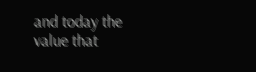and today the value that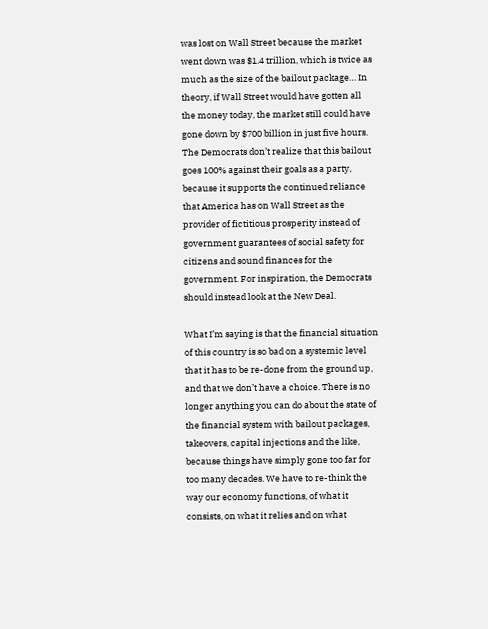was lost on Wall Street because the market went down was $1.4 trillion, which is twice as much as the size of the bailout package… In theory, if Wall Street would have gotten all the money today, the market still could have gone down by $700 billion in just five hours. The Democrats don’t realize that this bailout goes 100% against their goals as a party, because it supports the continued reliance that America has on Wall Street as the provider of fictitious prosperity instead of government guarantees of social safety for citizens and sound finances for the government. For inspiration, the Democrats should instead look at the New Deal.

What I’m saying is that the financial situation of this country is so bad on a systemic level that it has to be re-done from the ground up, and that we don’t have a choice. There is no longer anything you can do about the state of the financial system with bailout packages, takeovers, capital injections and the like, because things have simply gone too far for too many decades. We have to re-think the way our economy functions, of what it consists, on what it relies and on what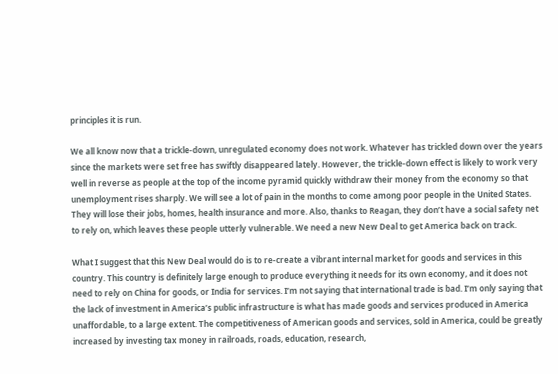principles it is run.

We all know now that a trickle-down, unregulated economy does not work. Whatever has trickled down over the years since the markets were set free has swiftly disappeared lately. However, the trickle-down effect is likely to work very well in reverse as people at the top of the income pyramid quickly withdraw their money from the economy so that unemployment rises sharply. We will see a lot of pain in the months to come among poor people in the United States. They will lose their jobs, homes, health insurance and more. Also, thanks to Reagan, they don’t have a social safety net to rely on, which leaves these people utterly vulnerable. We need a new New Deal to get America back on track.

What I suggest that this New Deal would do is to re-create a vibrant internal market for goods and services in this country. This country is definitely large enough to produce everything it needs for its own economy, and it does not need to rely on China for goods, or India for services. I’m not saying that international trade is bad. I’m only saying that the lack of investment in America’s public infrastructure is what has made goods and services produced in America unaffordable, to a large extent. The competitiveness of American goods and services, sold in America, could be greatly increased by investing tax money in railroads, roads, education, research,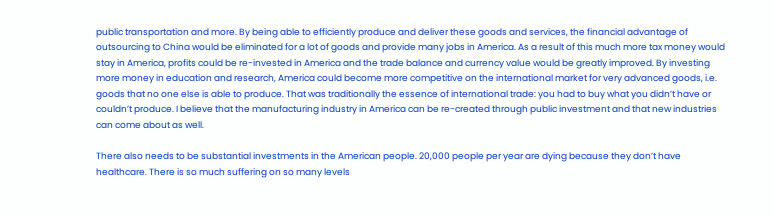public transportation and more. By being able to efficiently produce and deliver these goods and services, the financial advantage of outsourcing to China would be eliminated for a lot of goods and provide many jobs in America. As a result of this much more tax money would stay in America, profits could be re-invested in America and the trade balance and currency value would be greatly improved. By investing more money in education and research, America could become more competitive on the international market for very advanced goods, i.e. goods that no one else is able to produce. That was traditionally the essence of international trade: you had to buy what you didn’t have or couldn’t produce. I believe that the manufacturing industry in America can be re-created through public investment and that new industries can come about as well.

There also needs to be substantial investments in the American people. 20,000 people per year are dying because they don’t have healthcare. There is so much suffering on so many levels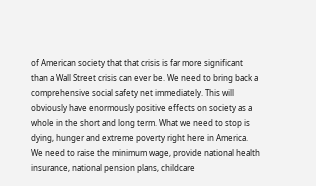of American society that that crisis is far more significant than a Wall Street crisis can ever be. We need to bring back a comprehensive social safety net immediately. This will obviously have enormously positive effects on society as a whole in the short and long term. What we need to stop is dying, hunger and extreme poverty right here in America. We need to raise the minimum wage, provide national health insurance, national pension plans, childcare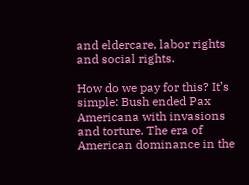and eldercare, labor rights and social rights.

How do we pay for this? It’s simple: Bush ended Pax Americana with invasions and torture. The era of American dominance in the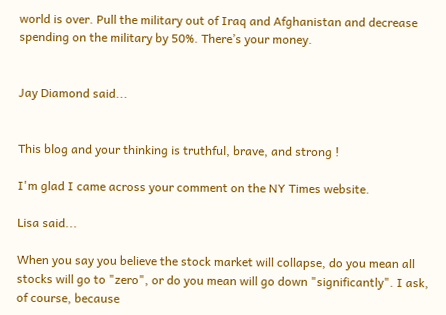world is over. Pull the military out of Iraq and Afghanistan and decrease spending on the military by 50%. There’s your money.


Jay Diamond said...


This blog and your thinking is truthful, brave, and strong !

I'm glad I came across your comment on the NY Times website.

Lisa said...

When you say you believe the stock market will collapse, do you mean all stocks will go to "zero", or do you mean will go down "significantly". I ask, of course, because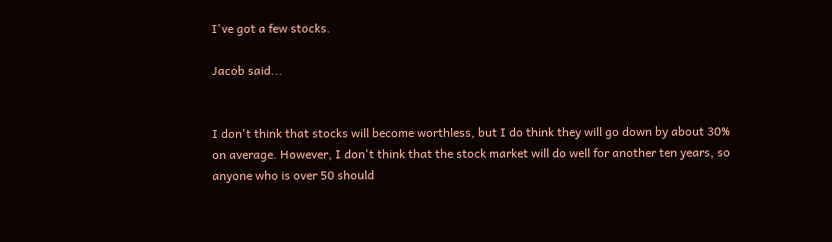I've got a few stocks.

Jacob said...


I don't think that stocks will become worthless, but I do think they will go down by about 30% on average. However, I don't think that the stock market will do well for another ten years, so anyone who is over 50 should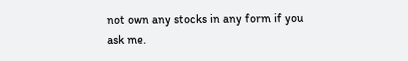not own any stocks in any form if you ask me.